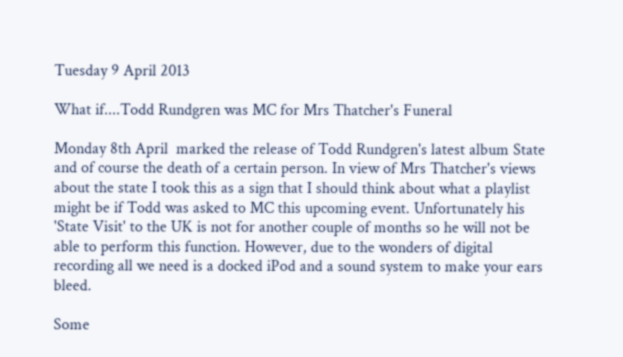Tuesday 9 April 2013

What if....Todd Rundgren was MC for Mrs Thatcher's Funeral

Monday 8th April  marked the release of Todd Rundgren's latest album State and of course the death of a certain person. In view of Mrs Thatcher's views about the state I took this as a sign that I should think about what a playlist might be if Todd was asked to MC this upcoming event. Unfortunately his 'State Visit' to the UK is not for another couple of months so he will not be able to perform this function. However, due to the wonders of digital recording all we need is a docked iPod and a sound system to make your ears bleed.

Some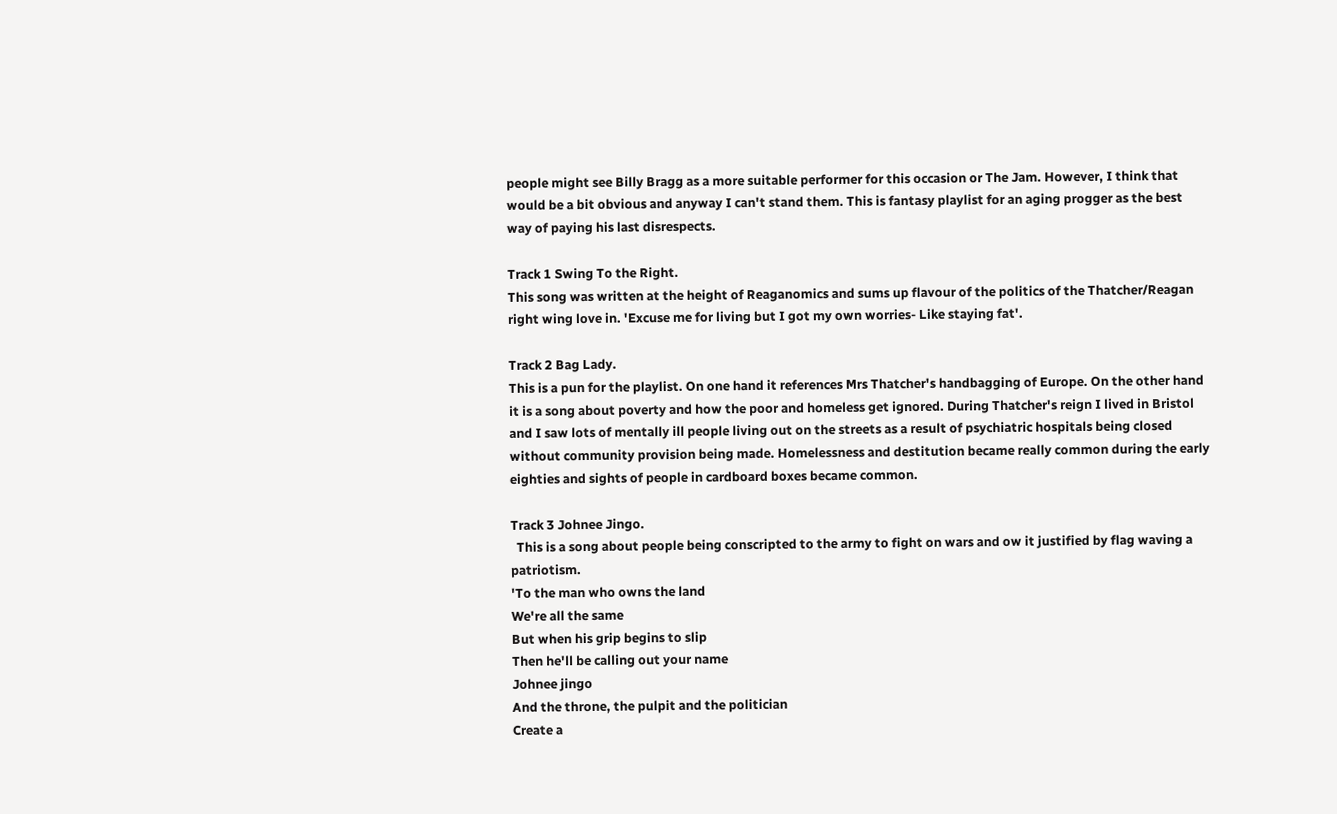people might see Billy Bragg as a more suitable performer for this occasion or The Jam. However, I think that would be a bit obvious and anyway I can't stand them. This is fantasy playlist for an aging progger as the best way of paying his last disrespects.

Track 1 Swing To the Right.
This song was written at the height of Reaganomics and sums up flavour of the politics of the Thatcher/Reagan right wing love in. 'Excuse me for living but I got my own worries- Like staying fat'.

Track 2 Bag Lady.
This is a pun for the playlist. On one hand it references Mrs Thatcher's handbagging of Europe. On the other hand it is a song about poverty and how the poor and homeless get ignored. During Thatcher's reign I lived in Bristol and I saw lots of mentally ill people living out on the streets as a result of psychiatric hospitals being closed without community provision being made. Homelessness and destitution became really common during the early eighties and sights of people in cardboard boxes became common.

Track 3 Johnee Jingo.
  This is a song about people being conscripted to the army to fight on wars and ow it justified by flag waving a patriotism.
'To the man who owns the land
We're all the same
But when his grip begins to slip
Then he'll be calling out your name
Johnee jingo
And the throne, the pulpit and the politician
Create a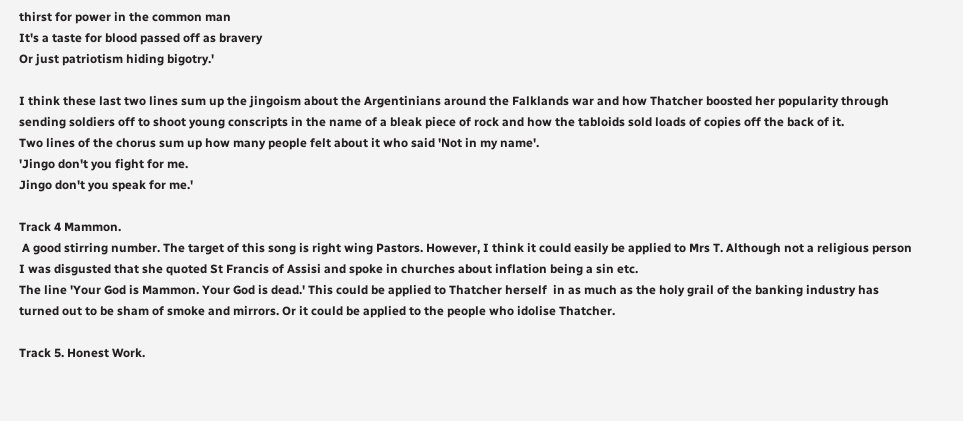thirst for power in the common man
It's a taste for blood passed off as bravery
Or just patriotism hiding bigotry.'

I think these last two lines sum up the jingoism about the Argentinians around the Falklands war and how Thatcher boosted her popularity through sending soldiers off to shoot young conscripts in the name of a bleak piece of rock and how the tabloids sold loads of copies off the back of it.
Two lines of the chorus sum up how many people felt about it who said 'Not in my name'.
'Jingo don't you fight for me.
Jingo don't you speak for me.'

Track 4 Mammon.
 A good stirring number. The target of this song is right wing Pastors. However, I think it could easily be applied to Mrs T. Although not a religious person I was disgusted that she quoted St Francis of Assisi and spoke in churches about inflation being a sin etc.
The line 'Your God is Mammon. Your God is dead.' This could be applied to Thatcher herself  in as much as the holy grail of the banking industry has turned out to be sham of smoke and mirrors. Or it could be applied to the people who idolise Thatcher.

Track 5. Honest Work.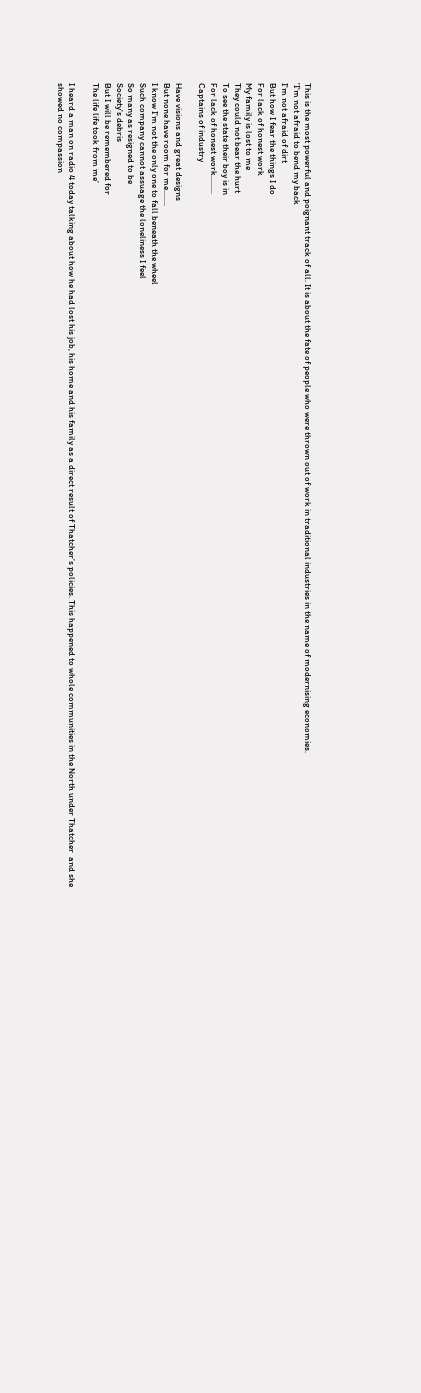This is the most powerful and poignant track of all. It is about the fate of people who were thrown out of work in traditional industries in the name of modernising economies.
'I'm not afraid to bend my back
I'm not afraid of dirt
But how I fear the things I do
For lack of honest work
My family is lost to me
They could not bear the hurt
To see the state their boy is in
For lack of honest work.........
Captains of industry

Have visions and great designs
But none have room for me........
I know I’m not the only one to fall beneath the wheel
Such company cannot assuage the loneliness I feel
So many as resigned to be
Society’s debris
But I will be remembered for
The life life took from me’

I heard a man on radio 4 today talking about how he had lost his job, his home and his family as a direct result of Thatcher’s policies. This happened to whole communities in the North under Thatcher  and she showed no compassion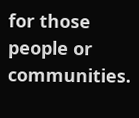for those people or communities.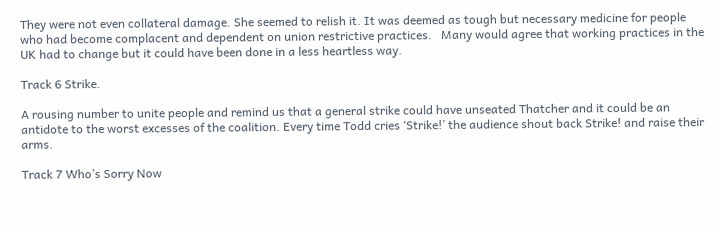They were not even collateral damage. She seemed to relish it. It was deemed as tough but necessary medicine for people who had become complacent and dependent on union restrictive practices.   Many would agree that working practices in the UK had to change but it could have been done in a less heartless way.

Track 6 Strike.

A rousing number to unite people and remind us that a general strike could have unseated Thatcher and it could be an antidote to the worst excesses of the coalition. Every time Todd cries ‘Strike!’ the audience shout back Strike! and raise their arms.

Track 7 Who’s Sorry Now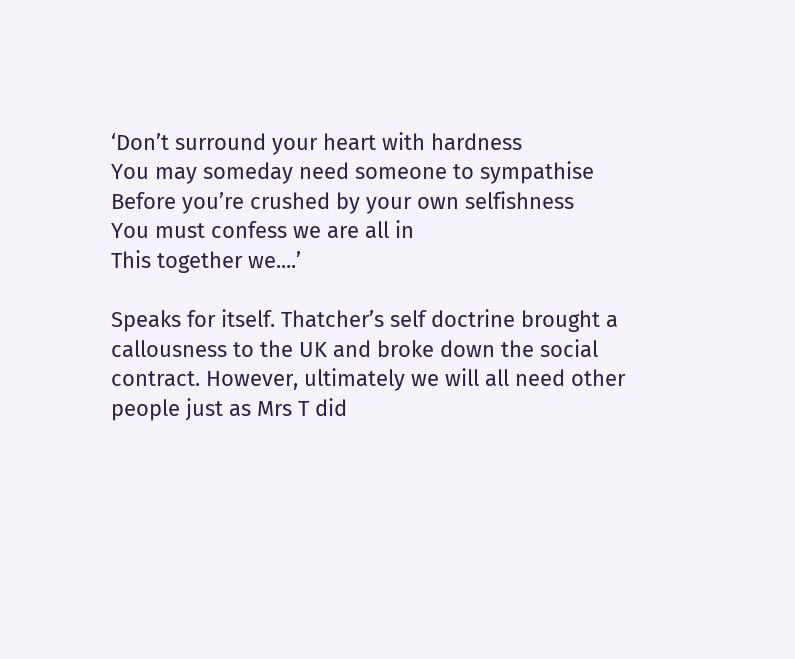‘Don’t surround your heart with hardness
You may someday need someone to sympathise
Before you’re crushed by your own selfishness
You must confess we are all in
This together we....’

Speaks for itself. Thatcher’s self doctrine brought a callousness to the UK and broke down the social contract. However, ultimately we will all need other people just as Mrs T did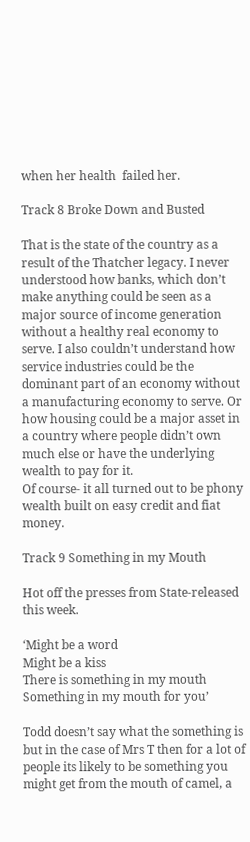when her health  failed her.

Track 8 Broke Down and Busted

That is the state of the country as a result of the Thatcher legacy. I never understood how banks, which don’t make anything could be seen as a major source of income generation without a healthy real economy to serve. I also couldn’t understand how service industries could be the dominant part of an economy without a manufacturing economy to serve. Or how housing could be a major asset in a country where people didn’t own much else or have the underlying wealth to pay for it.
Of course- it all turned out to be phony wealth built on easy credit and fiat money.

Track 9 Something in my Mouth

Hot off the presses from State-released this week.

‘Might be a word
Might be a kiss
There is something in my mouth
Something in my mouth for you’

Todd doesn’t say what the something is but in the case of Mrs T then for a lot of people its likely to be something you might get from the mouth of camel, a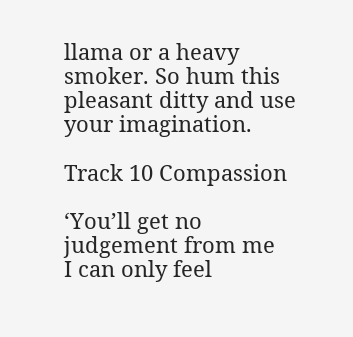llama or a heavy smoker. So hum this pleasant ditty and use your imagination.

Track 10 Compassion

‘You’ll get no judgement from me
I can only feel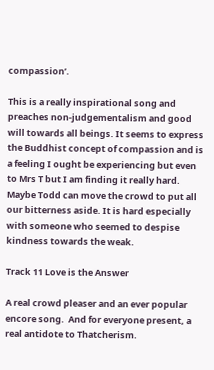compassion’.

This is a really inspirational song and preaches non-judgementalism and good will towards all beings. It seems to express the Buddhist concept of compassion and is a feeling I ought be experiencing but even to Mrs T but I am finding it really hard. Maybe Todd can move the crowd to put all our bitterness aside. It is hard especially with someone who seemed to despise kindness towards the weak.

Track 11 Love is the Answer

A real crowd pleaser and an ever popular encore song.  And for everyone present, a real antidote to Thatcherism.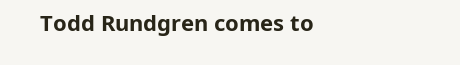Todd Rundgren comes to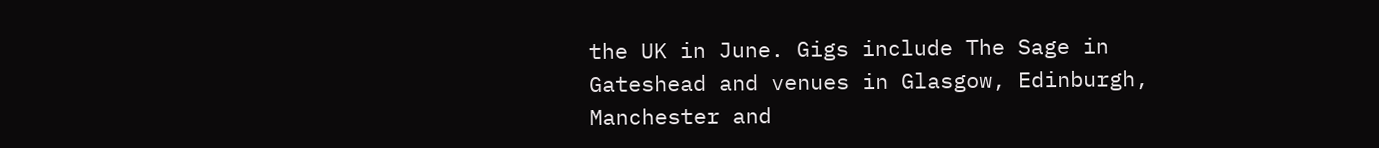the UK in June. Gigs include The Sage in Gateshead and venues in Glasgow, Edinburgh, Manchester and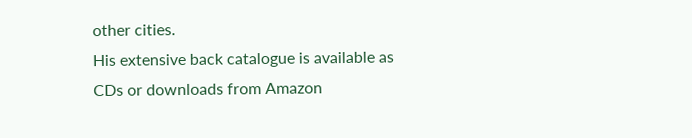other cities.
His extensive back catalogue is available as CDs or downloads from Amazon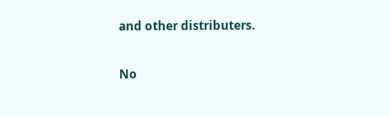and other distributers.

No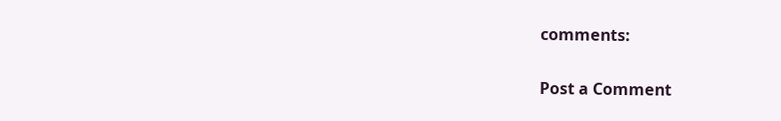comments:

Post a Comment